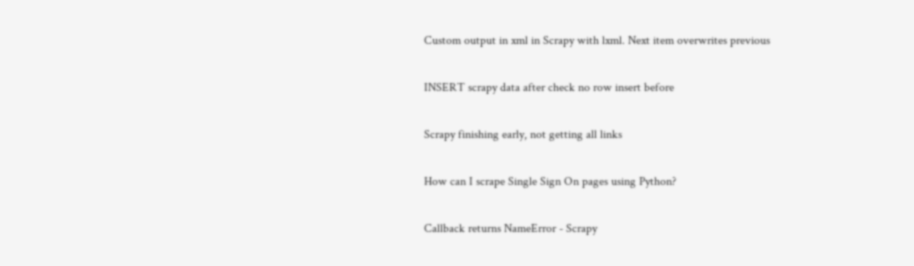Custom output in xml in Scrapy with lxml. Next item overwrites previous

INSERT scrapy data after check no row insert before

Scrapy finishing early, not getting all links

How can I scrape Single Sign On pages using Python?

Callback returns NameError - Scrapy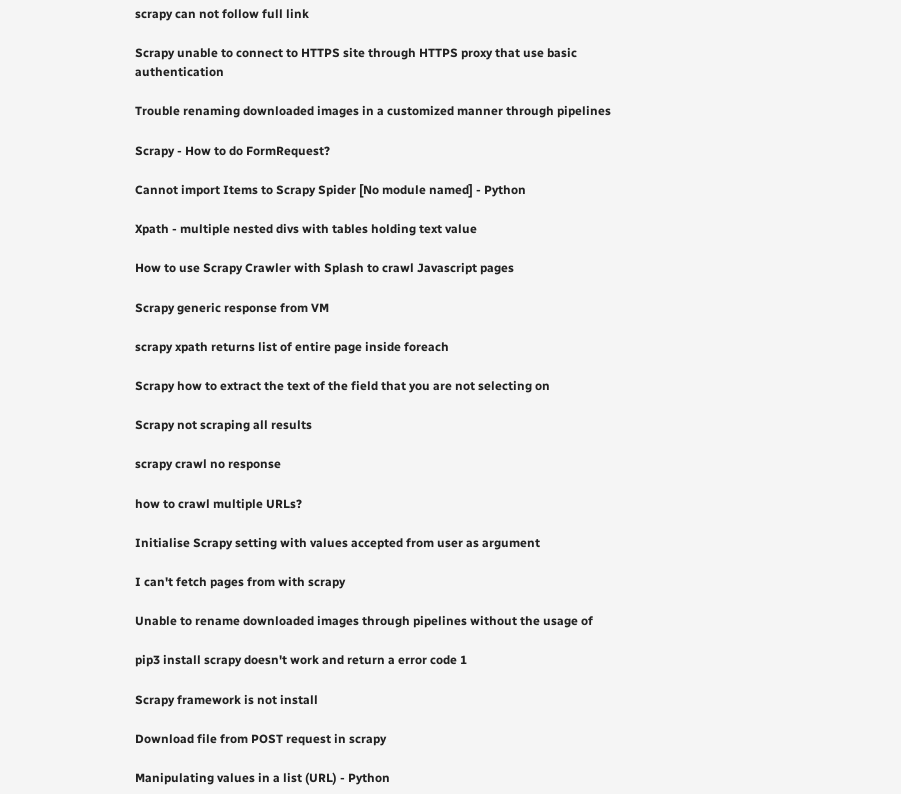scrapy can not follow full link

Scrapy unable to connect to HTTPS site through HTTPS proxy that use basic authentication

Trouble renaming downloaded images in a customized manner through pipelines

Scrapy - How to do FormRequest?

Cannot import Items to Scrapy Spider [No module named] - Python

Xpath - multiple nested divs with tables holding text value

How to use Scrapy Crawler with Splash to crawl Javascript pages

Scrapy generic response from VM

scrapy xpath returns list of entire page inside foreach

Scrapy how to extract the text of the field that you are not selecting on

Scrapy not scraping all results

scrapy crawl no response

how to crawl multiple URLs?

Initialise Scrapy setting with values accepted from user as argument

I can't fetch pages from with scrapy

Unable to rename downloaded images through pipelines without the usage of

pip3 install scrapy doesn't work and return a error code 1

Scrapy framework is not install

Download file from POST request in scrapy

Manipulating values in a list (URL) - Python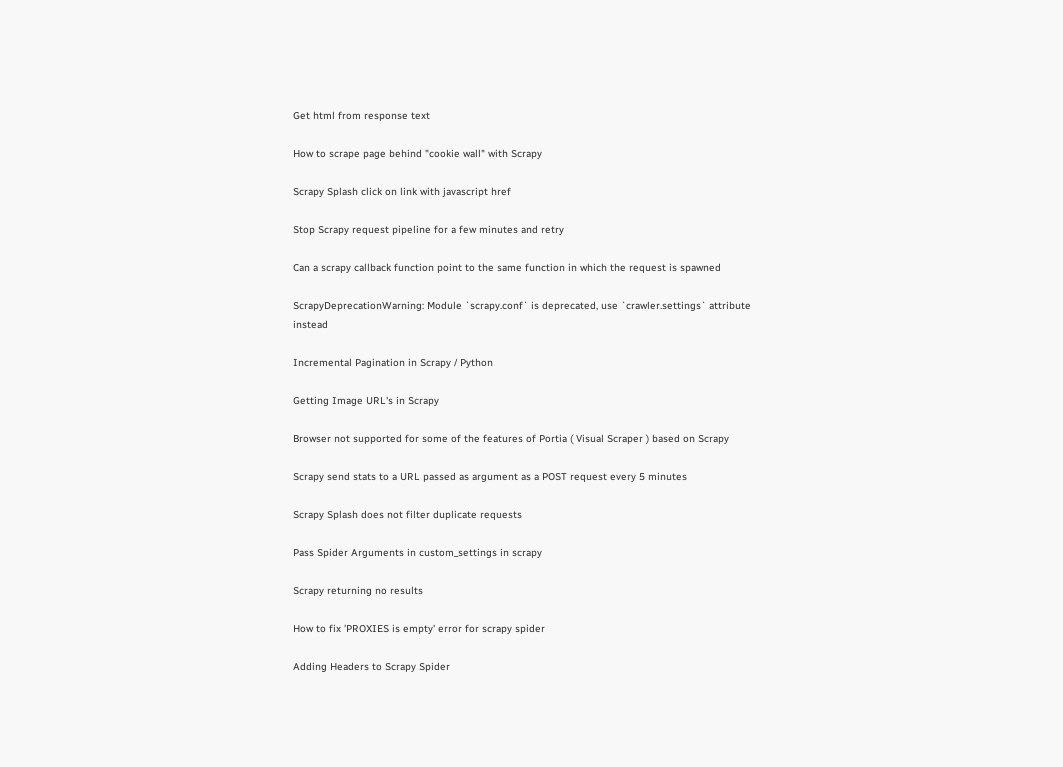Get html from response text

How to scrape page behind "cookie wall" with Scrapy

Scrapy Splash click on link with javascript href

Stop Scrapy request pipeline for a few minutes and retry

Can a scrapy callback function point to the same function in which the request is spawned

ScrapyDeprecationWarning: Module `scrapy.conf` is deprecated, use `crawler.settings` attribute instead

Incremental Pagination in Scrapy / Python

Getting Image URL's in Scrapy

Browser not supported for some of the features of Portia ( Visual Scraper ) based on Scrapy

Scrapy send stats to a URL passed as argument as a POST request every 5 minutes

Scrapy Splash does not filter duplicate requests

Pass Spider Arguments in custom_settings in scrapy

Scrapy returning no results

How to fix 'PROXIES is empty' error for scrapy spider

Adding Headers to Scrapy Spider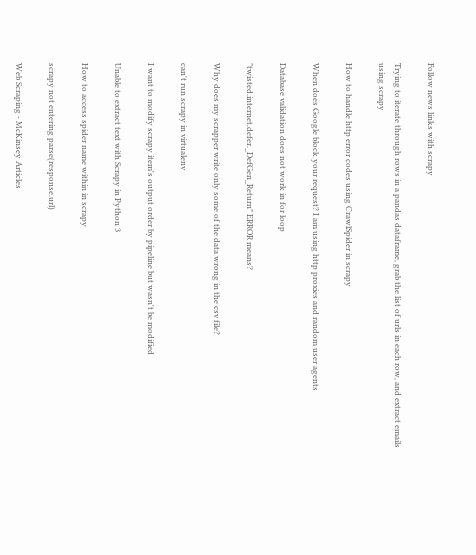Follow news links with scrapy

Trying to iterate through rows in a pandas dataframe, grab the list of urls in each row, and extract emails using scrapy

How to handle http error codes using CrawlSpider in scrapy

When does Google block your request? I am using http proxies and random user agents

Database validation does not work in for loop

"twisted.internet.defer._DefGen_Return" ERROR means?

Why does my scrapper write only some of the data wrong in the csv file?

can't run scrapy in virtualenv

I want to modify scrapy item's output order by pipeline but wasn't be modified

Unable to extract text with Scrapy in Python 3

How to access spider name within in scrapy

scrapy not entering parse(response.url)

Web Scraping - McKinsey Articles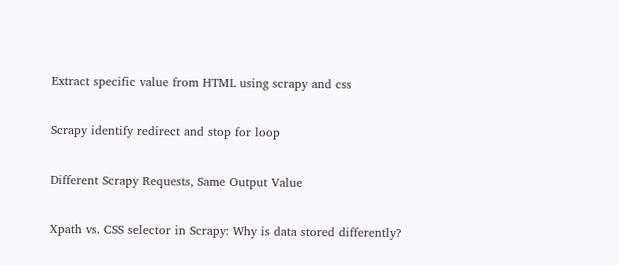Extract specific value from HTML using scrapy and css

Scrapy identify redirect and stop for loop

Different Scrapy Requests, Same Output Value

Xpath vs. CSS selector in Scrapy: Why is data stored differently?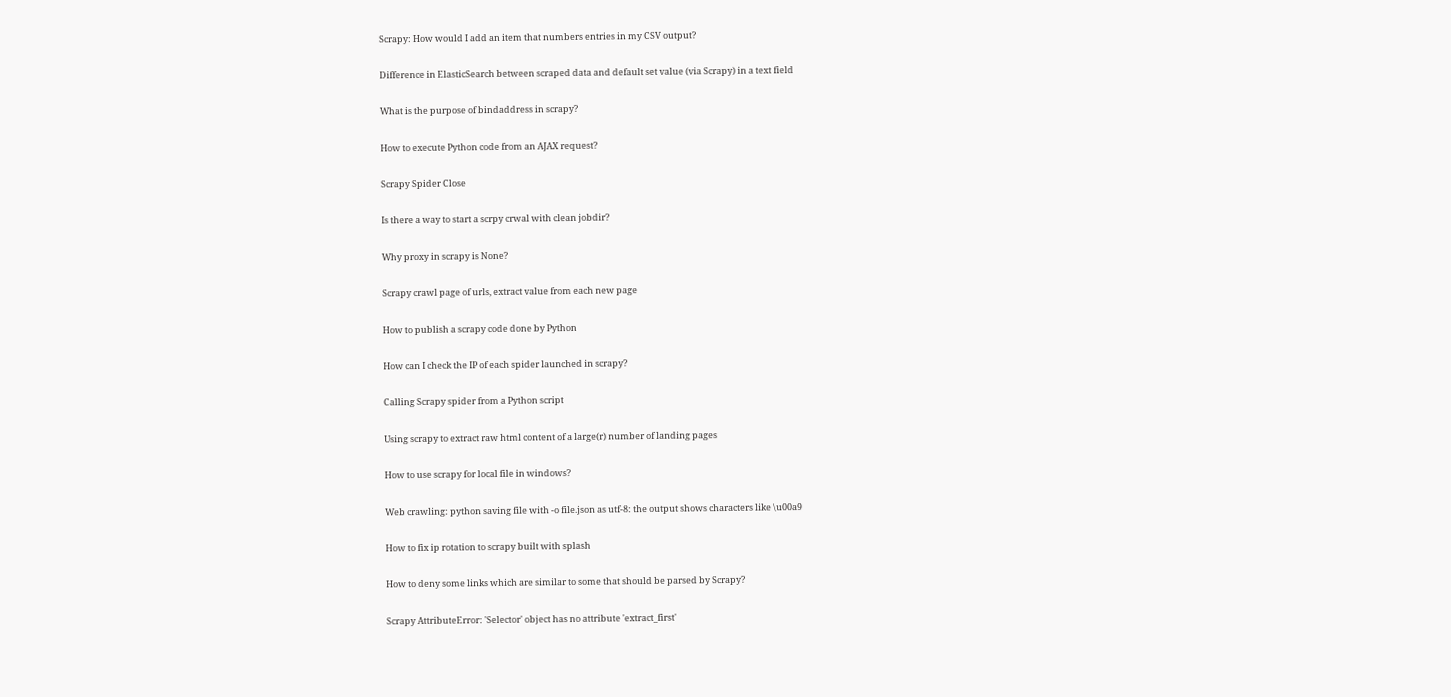Scrapy: How would I add an item that numbers entries in my CSV output?

Difference in ElasticSearch between scraped data and default set value (via Scrapy) in a text field

What is the purpose of bindaddress in scrapy?

How to execute Python code from an AJAX request?

Scrapy Spider Close

Is there a way to start a scrpy crwal with clean jobdir?

Why proxy in scrapy is None?

Scrapy crawl page of urls, extract value from each new page

How to publish a scrapy code done by Python

How can I check the IP of each spider launched in scrapy?

Calling Scrapy spider from a Python script

Using scrapy to extract raw html content of a large(r) number of landing pages

How to use scrapy for local file in windows?

Web crawling: python saving file with -o file.json as utf-8: the output shows characters like \u00a9

How to fix ip rotation to scrapy built with splash

How to deny some links which are similar to some that should be parsed by Scrapy?

Scrapy AttributeError: 'Selector' object has no attribute 'extract_first'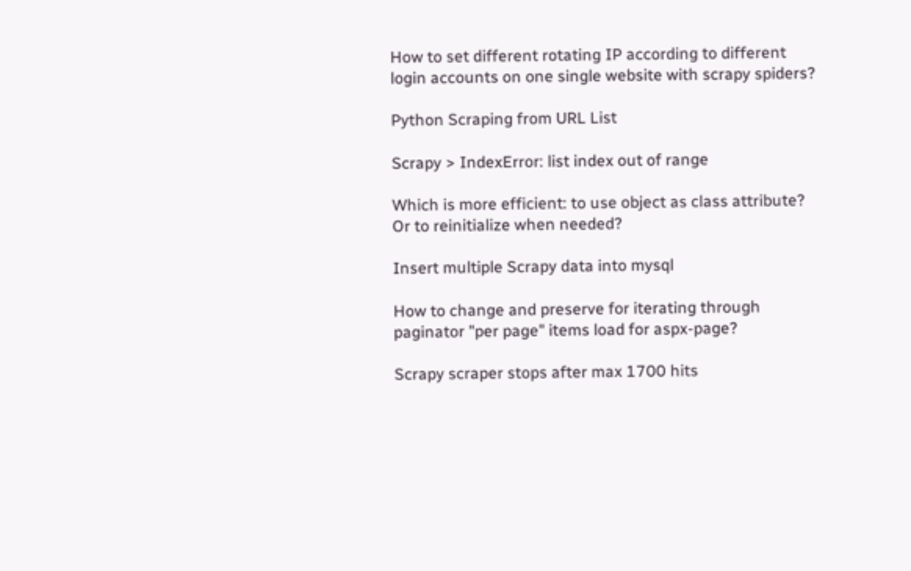How to set different rotating IP according to different login accounts on one single website with scrapy spiders?

Python Scraping from URL List

Scrapy > IndexError: list index out of range

Which is more efficient: to use object as class attribute? Or to reinitialize when needed?

Insert multiple Scrapy data into mysql

How to change and preserve for iterating through paginator "per page" items load for aspx-page?

Scrapy scraper stops after max 1700 hits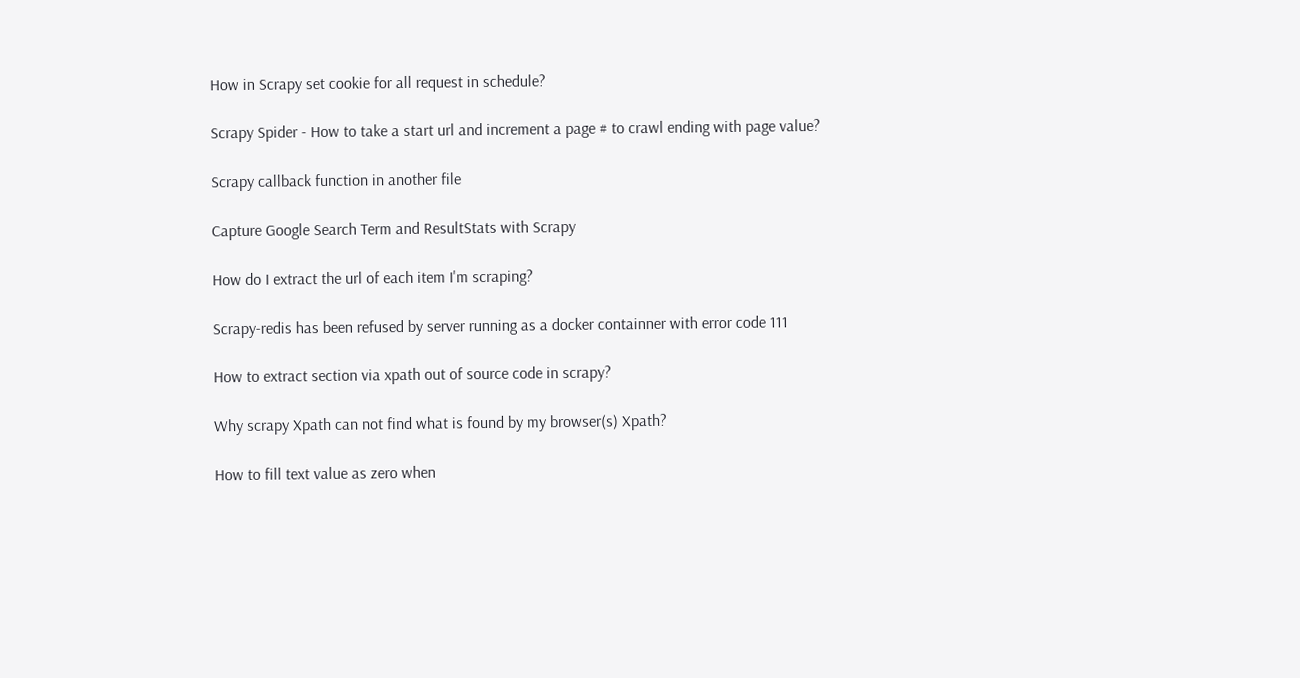How in Scrapy set cookie for all request in schedule?

Scrapy Spider - How to take a start url and increment a page # to crawl ending with page value?

Scrapy callback function in another file

Capture Google Search Term and ResultStats with Scrapy

How do I extract the url of each item I'm scraping?

Scrapy-redis has been refused by server running as a docker containner with error code 111

How to extract section via xpath out of source code in scrapy?

Why scrapy Xpath can not find what is found by my browser(s) Xpath?

How to fill text value as zero when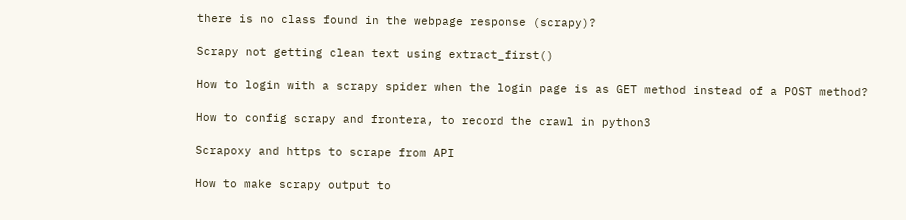there is no class found in the webpage response (scrapy)?

Scrapy not getting clean text using extract_first()

How to login with a scrapy spider when the login page is as GET method instead of a POST method?

How to config scrapy and frontera, to record the crawl in python3

Scrapoxy and https to scrape from API

How to make scrapy output to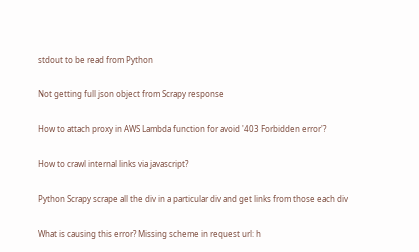stdout to be read from Python

Not getting full json object from Scrapy response

How to attach proxy in AWS Lambda function for avoid '403 Forbidden error'?

How to crawl internal links via javascript?

Python Scrapy scrape all the div in a particular div and get links from those each div

What is causing this error? Missing scheme in request url: h